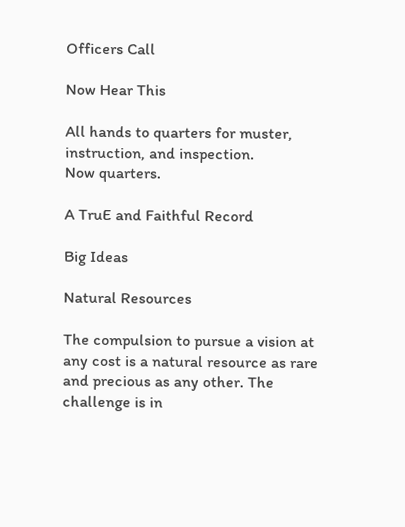Officers Call

Now Hear This

All hands to quarters for muster, instruction, and inspection.
Now quarters.

A TruE and Faithful Record

Big Ideas

Natural Resources

The compulsion to pursue a vision at any cost is a natural resource as rare and precious as any other. The challenge is in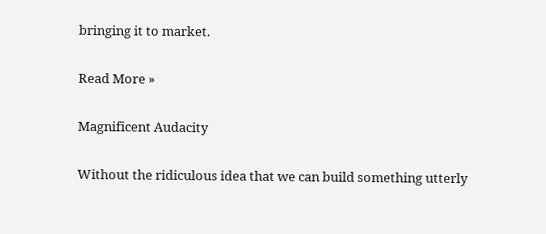bringing it to market.

Read More »

Magnificent Audacity

Without the ridiculous idea that we can build something utterly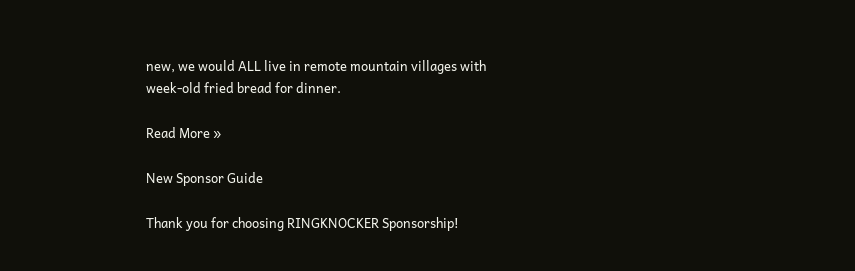new, we would ALL live in remote mountain villages with week-old fried bread for dinner.

Read More »

New Sponsor Guide

Thank you for choosing RINGKNOCKER Sponsorship!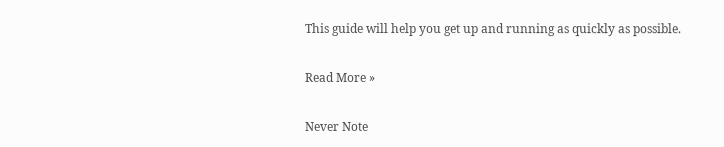This guide will help you get up and running as quickly as possible.

Read More »

Never Note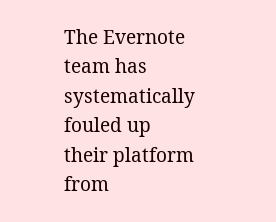The Evernote team has systematically fouled up their platform from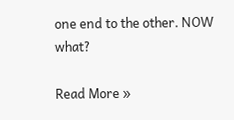one end to the other. NOW what?

Read More »